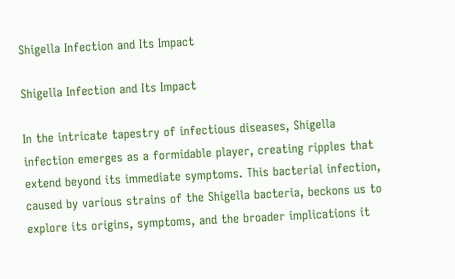Shigella Infection and Its Impact

Shigella Infection and Its Impact

In the intricate tapestry of infectious diseases, Shigella infection emerges as a formidable player, creating ripples that extend beyond its immediate symptoms. This bacterial infection, caused by various strains of the Shigella bacteria, beckons us to explore its origins, symptoms, and the broader implications it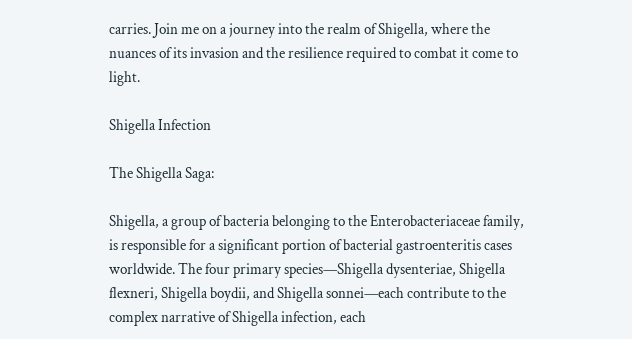carries. Join me on a journey into the realm of Shigella, where the nuances of its invasion and the resilience required to combat it come to light.

Shigella Infection

The Shigella Saga:

Shigella, a group of bacteria belonging to the Enterobacteriaceae family, is responsible for a significant portion of bacterial gastroenteritis cases worldwide. The four primary species—Shigella dysenteriae, Shigella flexneri, Shigella boydii, and Shigella sonnei—each contribute to the complex narrative of Shigella infection, each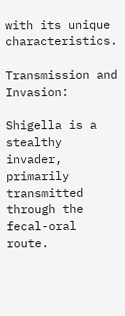with its unique characteristics.

Transmission and Invasion:

Shigella is a stealthy invader, primarily transmitted through the fecal-oral route.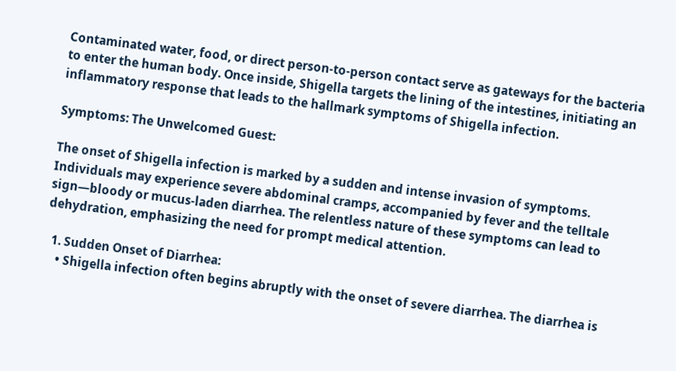Contaminated water, food, or direct person-to-person contact serve as gateways for the bacteria to enter the human body. Once inside, Shigella targets the lining of the intestines, initiating an inflammatory response that leads to the hallmark symptoms of Shigella infection.

Symptoms: The Unwelcomed Guest:

The onset of Shigella infection is marked by a sudden and intense invasion of symptoms. Individuals may experience severe abdominal cramps, accompanied by fever and the telltale sign—bloody or mucus-laden diarrhea. The relentless nature of these symptoms can lead to dehydration, emphasizing the need for prompt medical attention.

  1. Sudden Onset of Diarrhea:
    • Shigella infection often begins abruptly with the onset of severe diarrhea. The diarrhea is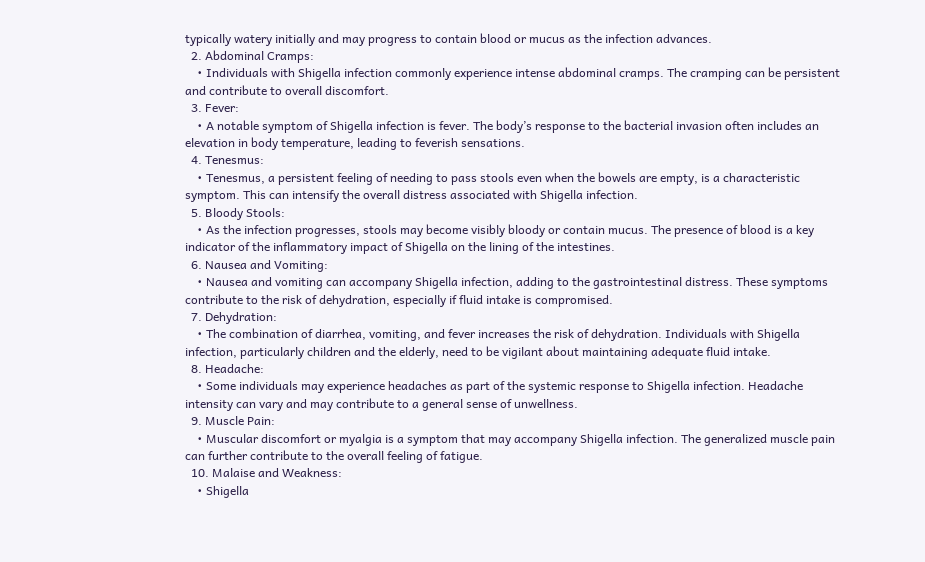typically watery initially and may progress to contain blood or mucus as the infection advances.
  2. Abdominal Cramps:
    • Individuals with Shigella infection commonly experience intense abdominal cramps. The cramping can be persistent and contribute to overall discomfort.
  3. Fever:
    • A notable symptom of Shigella infection is fever. The body’s response to the bacterial invasion often includes an elevation in body temperature, leading to feverish sensations.
  4. Tenesmus:
    • Tenesmus, a persistent feeling of needing to pass stools even when the bowels are empty, is a characteristic symptom. This can intensify the overall distress associated with Shigella infection.
  5. Bloody Stools:
    • As the infection progresses, stools may become visibly bloody or contain mucus. The presence of blood is a key indicator of the inflammatory impact of Shigella on the lining of the intestines.
  6. Nausea and Vomiting:
    • Nausea and vomiting can accompany Shigella infection, adding to the gastrointestinal distress. These symptoms contribute to the risk of dehydration, especially if fluid intake is compromised.
  7. Dehydration:
    • The combination of diarrhea, vomiting, and fever increases the risk of dehydration. Individuals with Shigella infection, particularly children and the elderly, need to be vigilant about maintaining adequate fluid intake.
  8. Headache:
    • Some individuals may experience headaches as part of the systemic response to Shigella infection. Headache intensity can vary and may contribute to a general sense of unwellness.
  9. Muscle Pain:
    • Muscular discomfort or myalgia is a symptom that may accompany Shigella infection. The generalized muscle pain can further contribute to the overall feeling of fatigue.
  10. Malaise and Weakness:
    • Shigella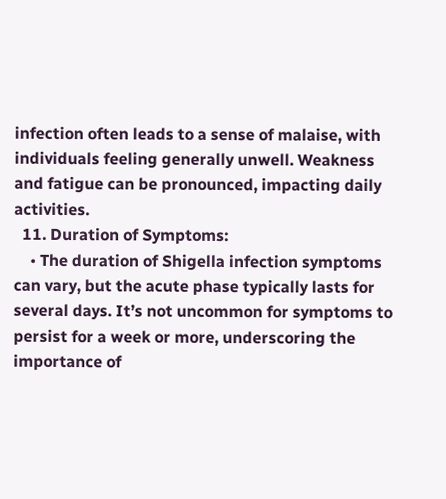infection often leads to a sense of malaise, with individuals feeling generally unwell. Weakness and fatigue can be pronounced, impacting daily activities.
  11. Duration of Symptoms:
    • The duration of Shigella infection symptoms can vary, but the acute phase typically lasts for several days. It’s not uncommon for symptoms to persist for a week or more, underscoring the importance of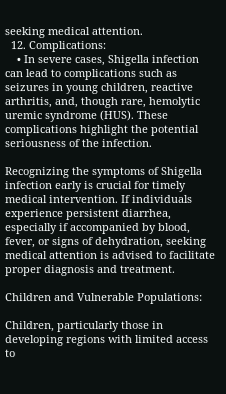seeking medical attention.
  12. Complications:
    • In severe cases, Shigella infection can lead to complications such as seizures in young children, reactive arthritis, and, though rare, hemolytic uremic syndrome (HUS). These complications highlight the potential seriousness of the infection.

Recognizing the symptoms of Shigella infection early is crucial for timely medical intervention. If individuals experience persistent diarrhea, especially if accompanied by blood, fever, or signs of dehydration, seeking medical attention is advised to facilitate proper diagnosis and treatment.

Children and Vulnerable Populations:

Children, particularly those in developing regions with limited access to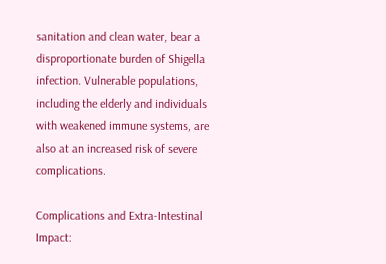sanitation and clean water, bear a disproportionate burden of Shigella infection. Vulnerable populations, including the elderly and individuals with weakened immune systems, are also at an increased risk of severe complications.

Complications and Extra-Intestinal Impact: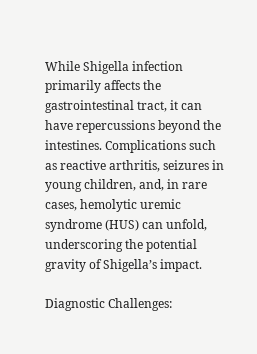While Shigella infection primarily affects the gastrointestinal tract, it can have repercussions beyond the intestines. Complications such as reactive arthritis, seizures in young children, and, in rare cases, hemolytic uremic syndrome (HUS) can unfold, underscoring the potential gravity of Shigella’s impact.

Diagnostic Challenges: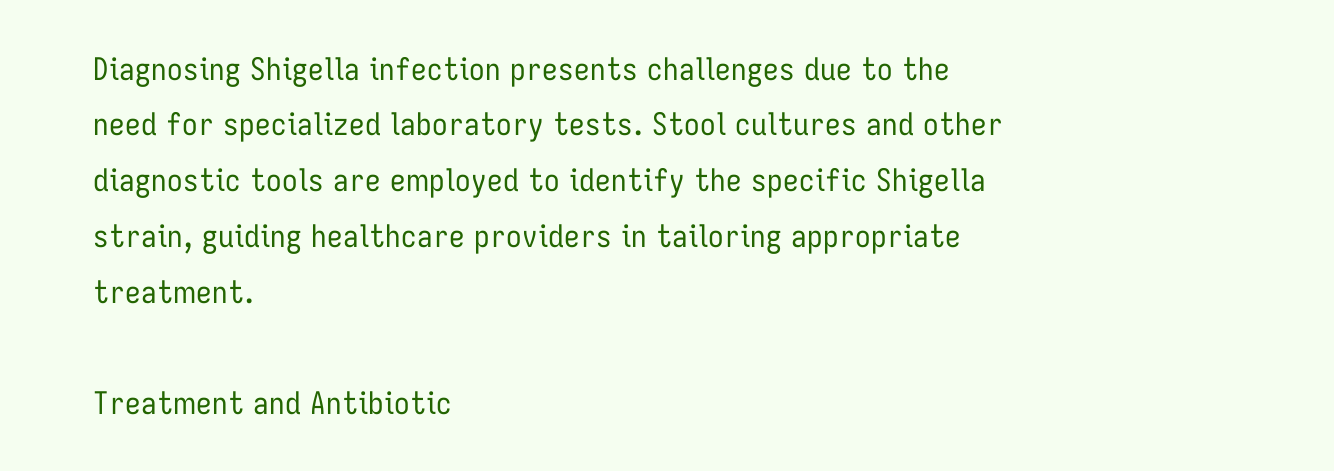Diagnosing Shigella infection presents challenges due to the need for specialized laboratory tests. Stool cultures and other diagnostic tools are employed to identify the specific Shigella strain, guiding healthcare providers in tailoring appropriate treatment.

Treatment and Antibiotic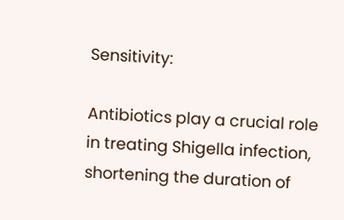Sensitivity:

Antibiotics play a crucial role in treating Shigella infection, shortening the duration of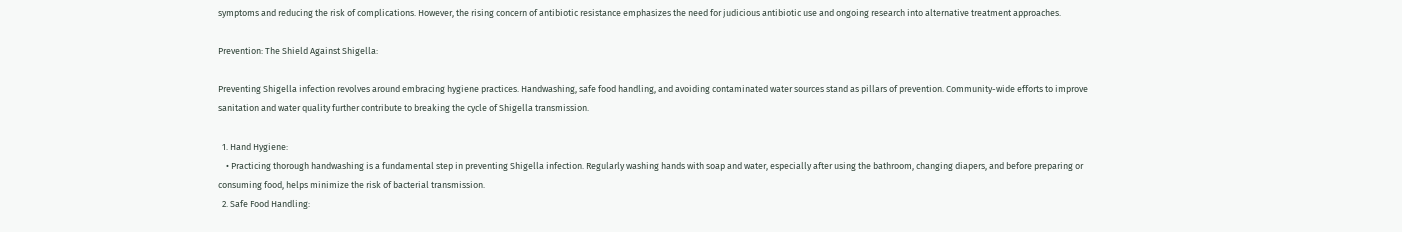symptoms and reducing the risk of complications. However, the rising concern of antibiotic resistance emphasizes the need for judicious antibiotic use and ongoing research into alternative treatment approaches.

Prevention: The Shield Against Shigella:

Preventing Shigella infection revolves around embracing hygiene practices. Handwashing, safe food handling, and avoiding contaminated water sources stand as pillars of prevention. Community-wide efforts to improve sanitation and water quality further contribute to breaking the cycle of Shigella transmission.

  1. Hand Hygiene:
    • Practicing thorough handwashing is a fundamental step in preventing Shigella infection. Regularly washing hands with soap and water, especially after using the bathroom, changing diapers, and before preparing or consuming food, helps minimize the risk of bacterial transmission.
  2. Safe Food Handling: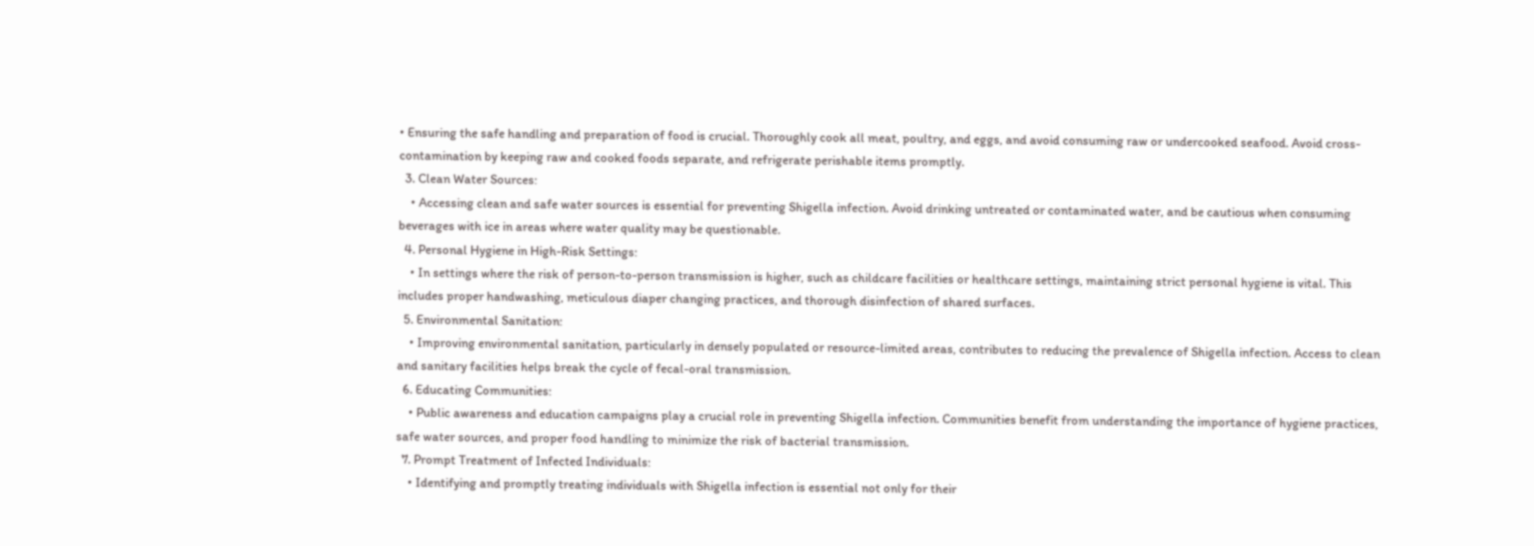• Ensuring the safe handling and preparation of food is crucial. Thoroughly cook all meat, poultry, and eggs, and avoid consuming raw or undercooked seafood. Avoid cross-contamination by keeping raw and cooked foods separate, and refrigerate perishable items promptly.
  3. Clean Water Sources:
    • Accessing clean and safe water sources is essential for preventing Shigella infection. Avoid drinking untreated or contaminated water, and be cautious when consuming beverages with ice in areas where water quality may be questionable.
  4. Personal Hygiene in High-Risk Settings:
    • In settings where the risk of person-to-person transmission is higher, such as childcare facilities or healthcare settings, maintaining strict personal hygiene is vital. This includes proper handwashing, meticulous diaper changing practices, and thorough disinfection of shared surfaces.
  5. Environmental Sanitation:
    • Improving environmental sanitation, particularly in densely populated or resource-limited areas, contributes to reducing the prevalence of Shigella infection. Access to clean and sanitary facilities helps break the cycle of fecal-oral transmission.
  6. Educating Communities:
    • Public awareness and education campaigns play a crucial role in preventing Shigella infection. Communities benefit from understanding the importance of hygiene practices, safe water sources, and proper food handling to minimize the risk of bacterial transmission.
  7. Prompt Treatment of Infected Individuals:
    • Identifying and promptly treating individuals with Shigella infection is essential not only for their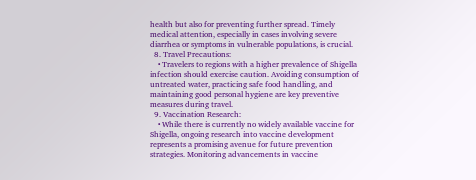health but also for preventing further spread. Timely medical attention, especially in cases involving severe diarrhea or symptoms in vulnerable populations, is crucial.
  8. Travel Precautions:
    • Travelers to regions with a higher prevalence of Shigella infection should exercise caution. Avoiding consumption of untreated water, practicing safe food handling, and maintaining good personal hygiene are key preventive measures during travel.
  9. Vaccination Research:
    • While there is currently no widely available vaccine for Shigella, ongoing research into vaccine development represents a promising avenue for future prevention strategies. Monitoring advancements in vaccine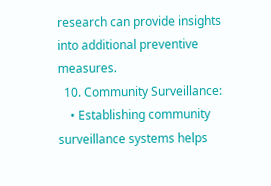research can provide insights into additional preventive measures.
  10. Community Surveillance:
    • Establishing community surveillance systems helps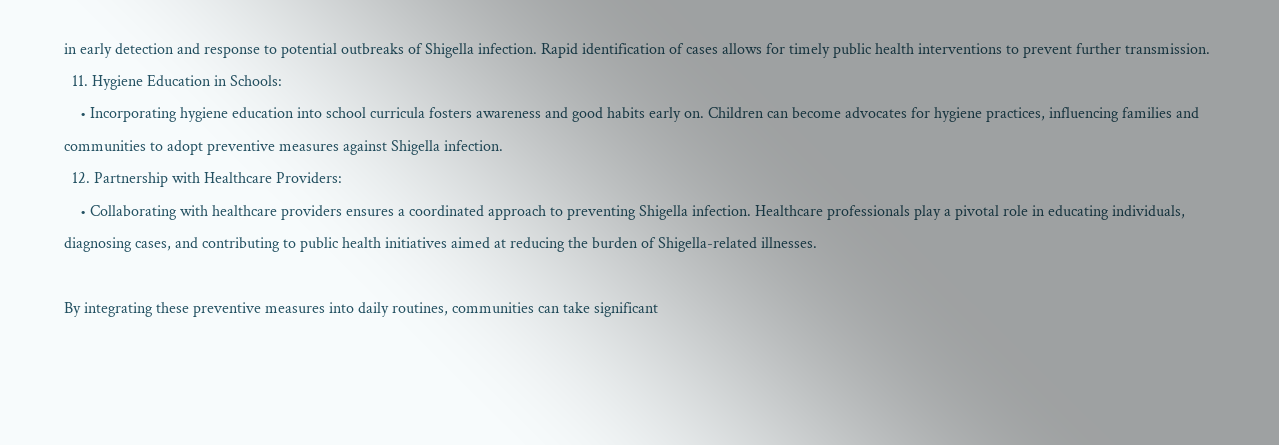in early detection and response to potential outbreaks of Shigella infection. Rapid identification of cases allows for timely public health interventions to prevent further transmission.
  11. Hygiene Education in Schools:
    • Incorporating hygiene education into school curricula fosters awareness and good habits early on. Children can become advocates for hygiene practices, influencing families and communities to adopt preventive measures against Shigella infection.
  12. Partnership with Healthcare Providers:
    • Collaborating with healthcare providers ensures a coordinated approach to preventing Shigella infection. Healthcare professionals play a pivotal role in educating individuals, diagnosing cases, and contributing to public health initiatives aimed at reducing the burden of Shigella-related illnesses.

By integrating these preventive measures into daily routines, communities can take significant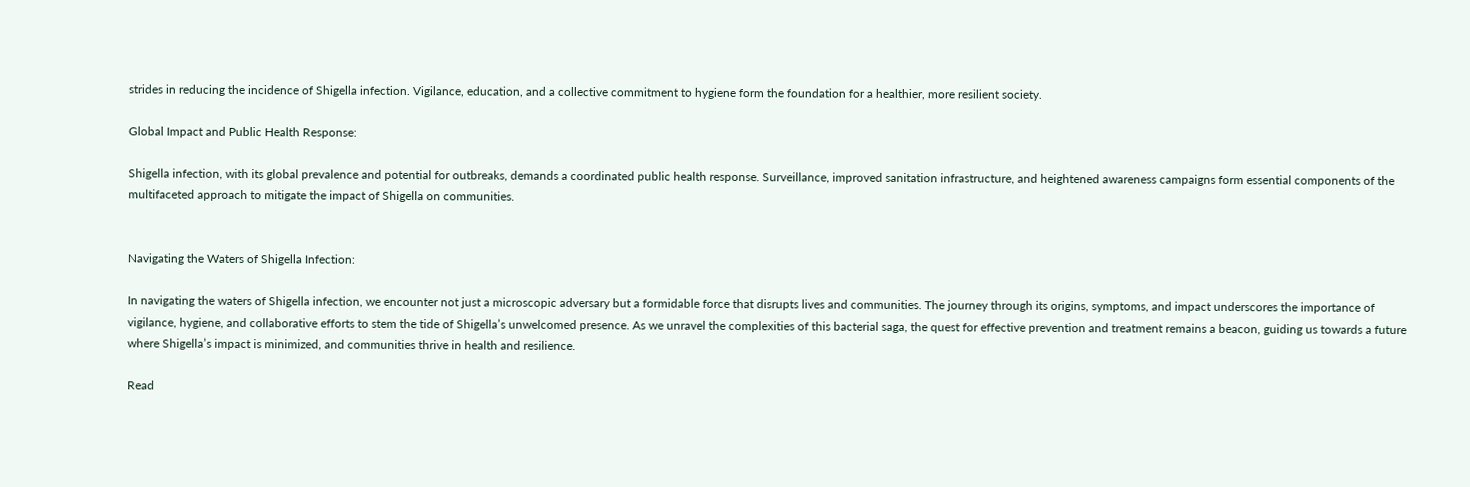strides in reducing the incidence of Shigella infection. Vigilance, education, and a collective commitment to hygiene form the foundation for a healthier, more resilient society.

Global Impact and Public Health Response:

Shigella infection, with its global prevalence and potential for outbreaks, demands a coordinated public health response. Surveillance, improved sanitation infrastructure, and heightened awareness campaigns form essential components of the multifaceted approach to mitigate the impact of Shigella on communities.


Navigating the Waters of Shigella Infection:

In navigating the waters of Shigella infection, we encounter not just a microscopic adversary but a formidable force that disrupts lives and communities. The journey through its origins, symptoms, and impact underscores the importance of vigilance, hygiene, and collaborative efforts to stem the tide of Shigella’s unwelcomed presence. As we unravel the complexities of this bacterial saga, the quest for effective prevention and treatment remains a beacon, guiding us towards a future where Shigella’s impact is minimized, and communities thrive in health and resilience.

Read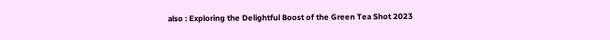also : Exploring the Delightful Boost of the Green Tea Shot 2023